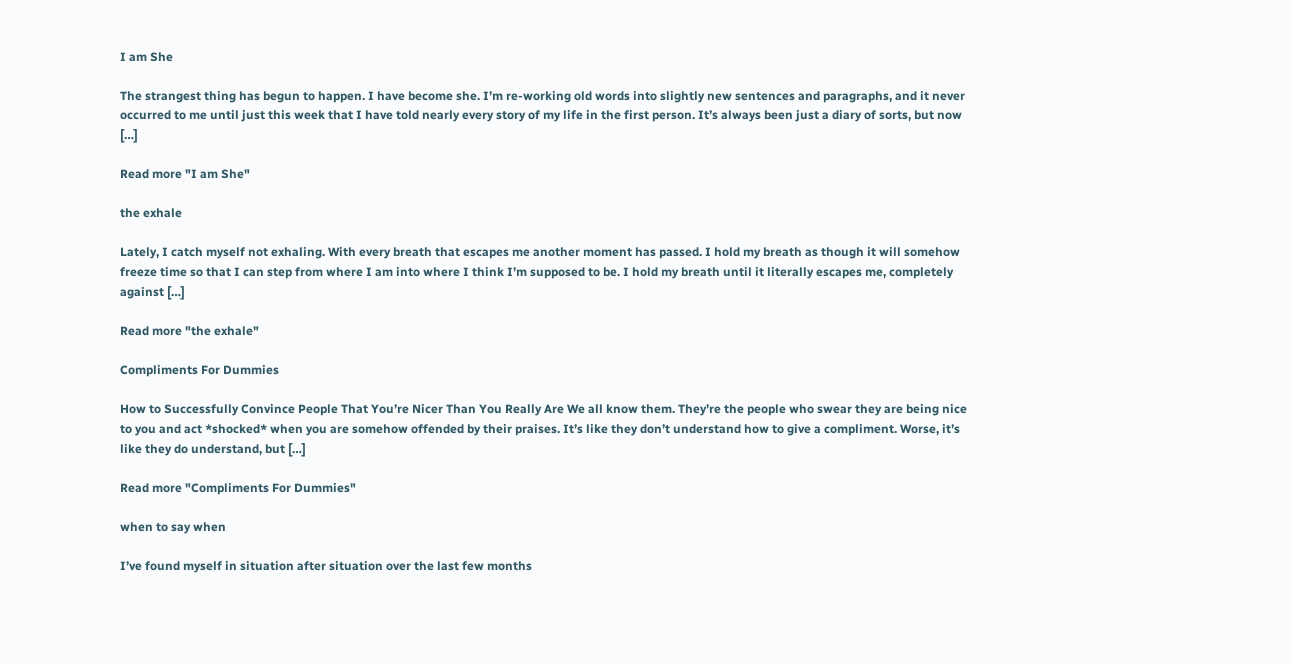I am She

The strangest thing has begun to happen. I have become she. I’m re-working old words into slightly new sentences and paragraphs, and it never occurred to me until just this week that I have told nearly every story of my life in the first person. It’s always been just a diary of sorts, but now […]

Read more "I am She"

the exhale

Lately, I catch myself not exhaling. With every breath that escapes me another moment has passed. I hold my breath as though it will somehow freeze time so that I can step from where I am into where I think I’m supposed to be. I hold my breath until it literally escapes me, completely against […]

Read more "the exhale"

Compliments For Dummies

How to Successfully Convince People That You’re Nicer Than You Really Are We all know them. They’re the people who swear they are being nice to you and act *shocked* when you are somehow offended by their praises. It’s like they don’t understand how to give a compliment. Worse, it’s like they do understand, but […]

Read more "Compliments For Dummies"

when to say when

I’ve found myself in situation after situation over the last few months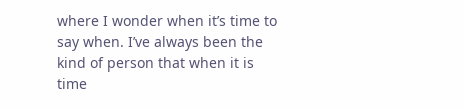where I wonder when it’s time to say when. I’ve always been the kind of person that when it is time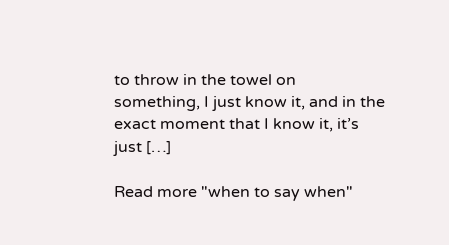to throw in the towel on something, I just know it, and in the exact moment that I know it, it’s just […]

Read more "when to say when"